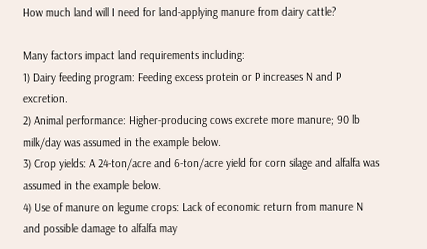How much land will I need for land-applying manure from dairy cattle?

Many factors impact land requirements including:
1) Dairy feeding program: Feeding excess protein or P increases N and P excretion.
2) Animal performance: Higher-producing cows excrete more manure; 90 lb milk/day was assumed in the example below.
3) Crop yields: A 24-ton/acre and 6-ton/acre yield for corn silage and alfalfa was assumed in the example below.
4) Use of manure on legume crops: Lack of economic return from manure N and possible damage to alfalfa may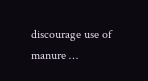discourage use of manure …